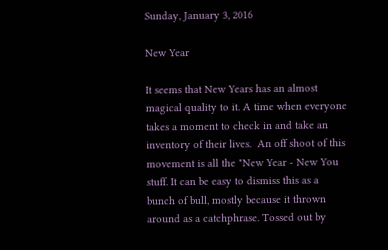Sunday, January 3, 2016

New Year

It seems that New Years has an almost magical quality to it. A time when everyone takes a moment to check in and take an inventory of their lives.  An off shoot of this movement is all the "New Year - New You stuff. It can be easy to dismiss this as a bunch of bull, mostly because it thrown around as a catchphrase. Tossed out by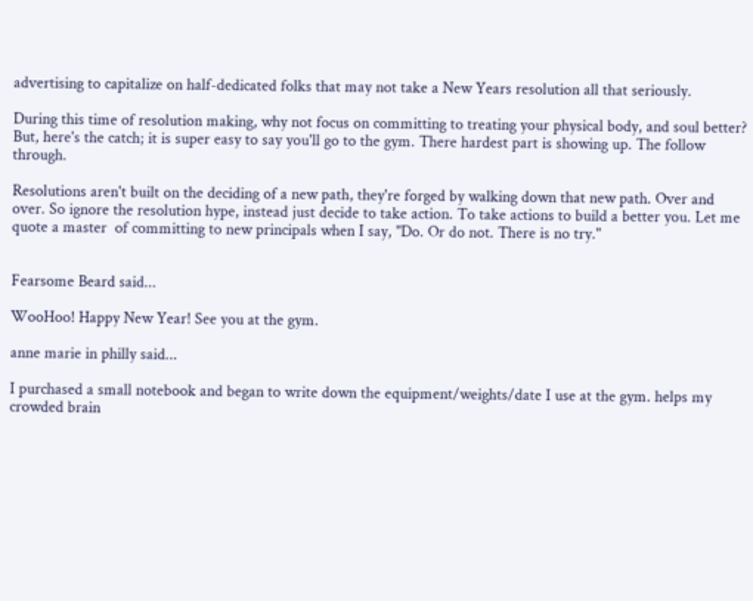advertising to capitalize on half-dedicated folks that may not take a New Years resolution all that seriously.

During this time of resolution making, why not focus on committing to treating your physical body, and soul better? But, here's the catch; it is super easy to say you'll go to the gym. There hardest part is showing up. The follow through.

Resolutions aren't built on the deciding of a new path, they're forged by walking down that new path. Over and over. So ignore the resolution hype, instead just decide to take action. To take actions to build a better you. Let me quote a master  of committing to new principals when I say, "Do. Or do not. There is no try."


Fearsome Beard said...

WooHoo! Happy New Year! See you at the gym.

anne marie in philly said...

I purchased a small notebook and began to write down the equipment/weights/date I use at the gym. helps my crowded brain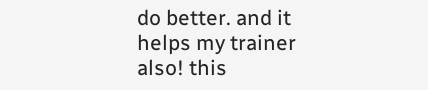do better. and it helps my trainer also! this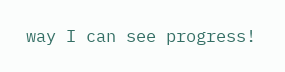way I can see progress!